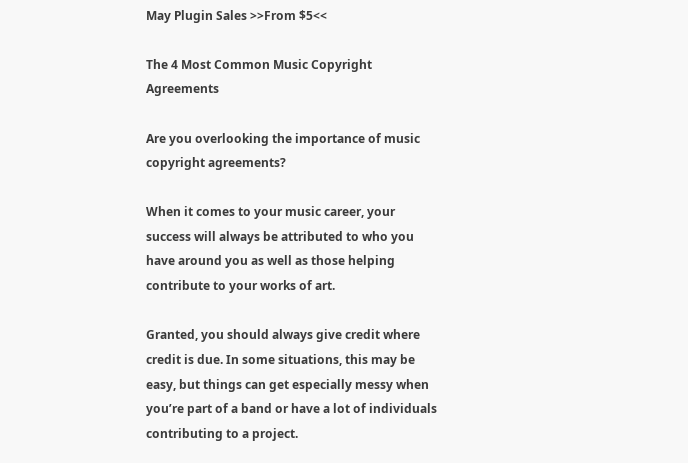May Plugin Sales >>From $5<<

The 4 Most Common Music Copyright Agreements

Are you overlooking the importance of music copyright agreements?

When it comes to your music career, your success will always be attributed to who you have around you as well as those helping contribute to your works of art.

Granted, you should always give credit where credit is due. In some situations, this may be easy, but things can get especially messy when you’re part of a band or have a lot of individuals contributing to a project.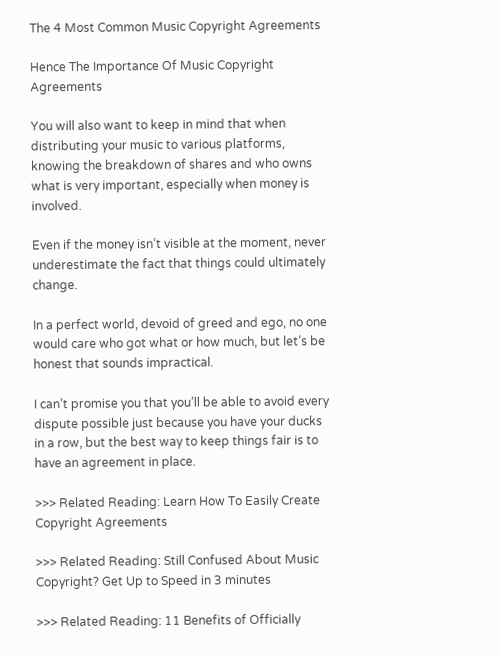The 4 Most Common Music Copyright Agreements

Hence The Importance Of Music Copyright Agreements

You will also want to keep in mind that when distributing your music to various platforms, knowing the breakdown of shares and who owns what is very important, especially when money is involved.

Even if the money isn’t visible at the moment, never underestimate the fact that things could ultimately change.

In a perfect world, devoid of greed and ego, no one would care who got what or how much, but let’s be honest that sounds impractical.

I can’t promise you that you’ll be able to avoid every dispute possible just because you have your ducks in a row, but the best way to keep things fair is to have an agreement in place.

>>> Related Reading: Learn How To Easily Create Copyright Agreements

>>> Related Reading: Still Confused About Music Copyright? Get Up to Speed in 3 minutes

>>> Related Reading: 11 Benefits of Officially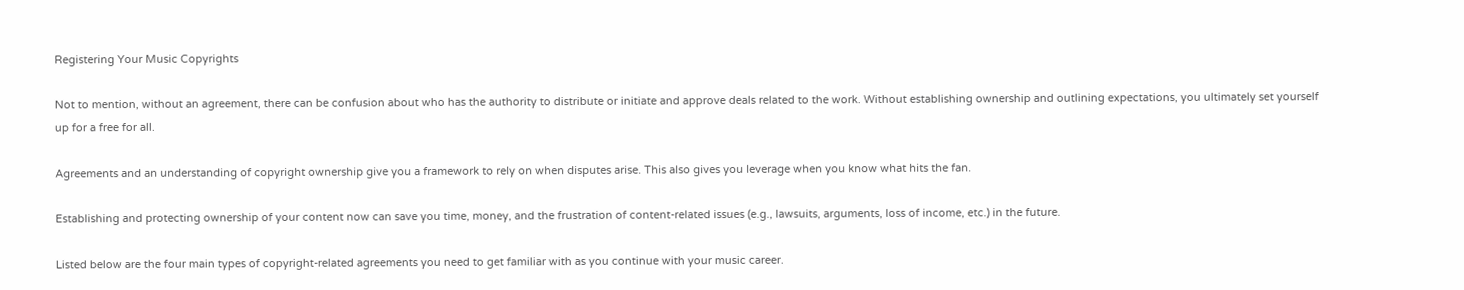Registering Your Music Copyrights

Not to mention, without an agreement, there can be confusion about who has the authority to distribute or initiate and approve deals related to the work. Without establishing ownership and outlining expectations, you ultimately set yourself up for a free for all.

Agreements and an understanding of copyright ownership give you a framework to rely on when disputes arise. This also gives you leverage when you know what hits the fan.

Establishing and protecting ownership of your content now can save you time, money, and the frustration of content-related issues (e.g., lawsuits, arguments, loss of income, etc.) in the future.

Listed below are the four main types of copyright-related agreements you need to get familiar with as you continue with your music career.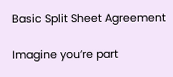Basic Split Sheet Agreement

Imagine you’re part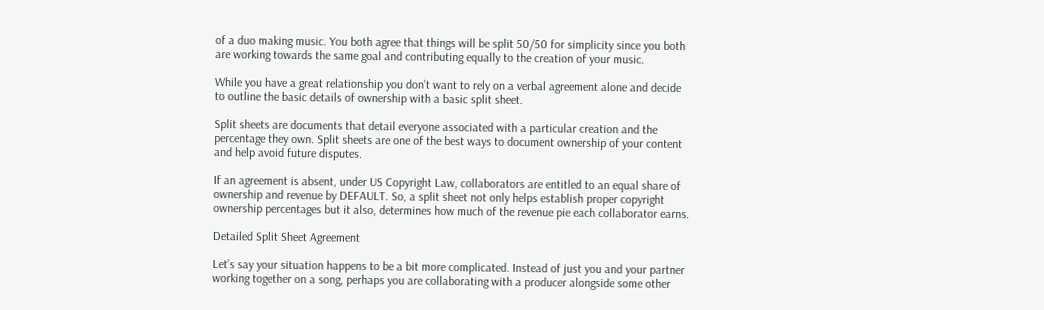of a duo making music. You both agree that things will be split 50/50 for simplicity since you both are working towards the same goal and contributing equally to the creation of your music.

While you have a great relationship you don’t want to rely on a verbal agreement alone and decide to outline the basic details of ownership with a basic split sheet.

Split sheets are documents that detail everyone associated with a particular creation and the percentage they own. Split sheets are one of the best ways to document ownership of your content and help avoid future disputes.

If an agreement is absent, under US Copyright Law, collaborators are entitled to an equal share of ownership and revenue by DEFAULT. So, a split sheet not only helps establish proper copyright ownership percentages but it also, determines how much of the revenue pie each collaborator earns.

Detailed Split Sheet Agreement

Let’s say your situation happens to be a bit more complicated. Instead of just you and your partner working together on a song, perhaps you are collaborating with a producer alongside some other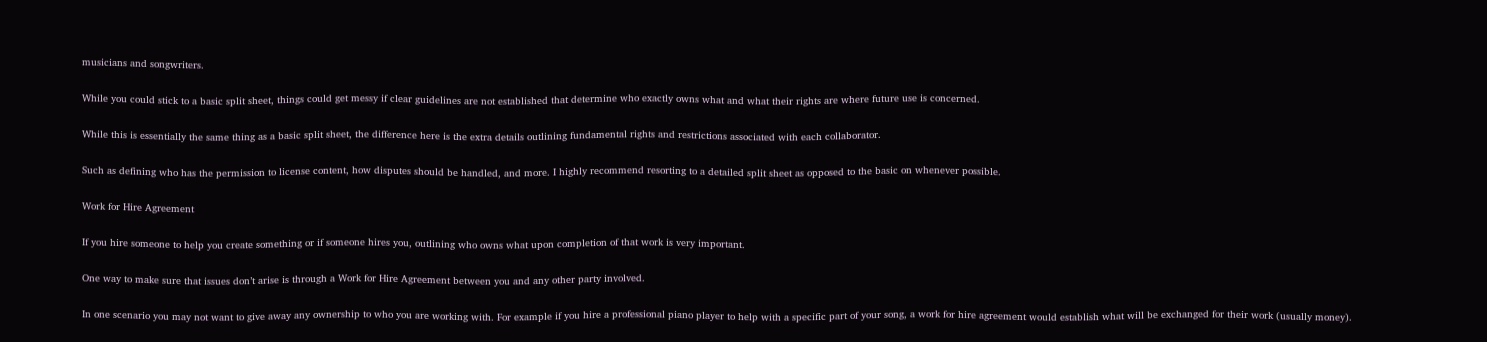musicians and songwriters.

While you could stick to a basic split sheet, things could get messy if clear guidelines are not established that determine who exactly owns what and what their rights are where future use is concerned.

While this is essentially the same thing as a basic split sheet, the difference here is the extra details outlining fundamental rights and restrictions associated with each collaborator.

Such as defining who has the permission to license content, how disputes should be handled, and more. I highly recommend resorting to a detailed split sheet as opposed to the basic on whenever possible.

Work for Hire Agreement

If you hire someone to help you create something or if someone hires you, outlining who owns what upon completion of that work is very important.

One way to make sure that issues don’t arise is through a Work for Hire Agreement between you and any other party involved.

In one scenario you may not want to give away any ownership to who you are working with. For example if you hire a professional piano player to help with a specific part of your song, a work for hire agreement would establish what will be exchanged for their work (usually money).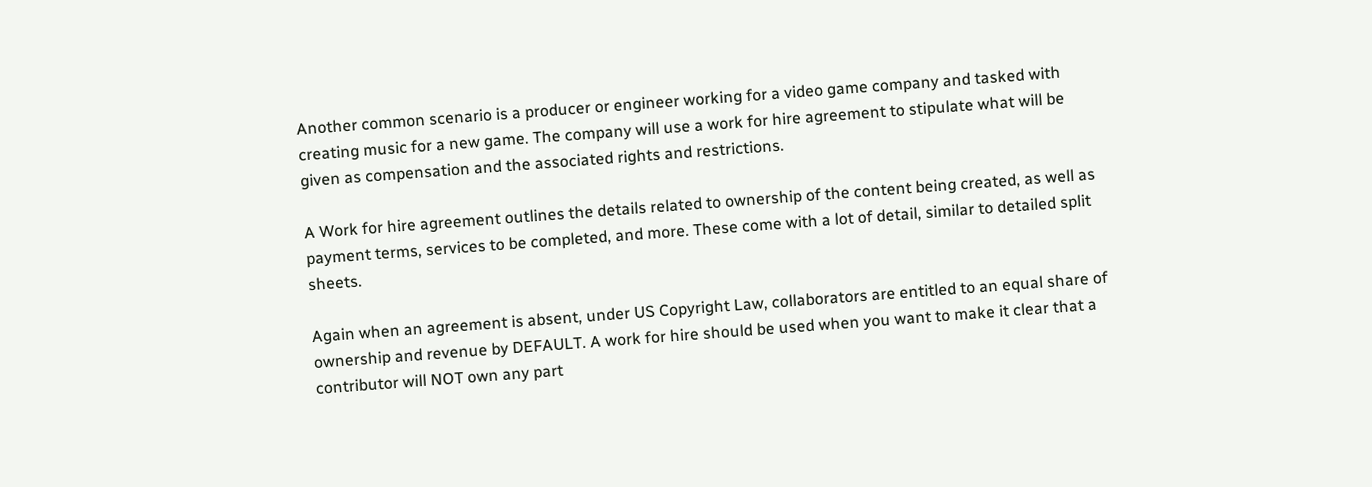Another common scenario is a producer or engineer working for a video game company and tasked with creating music for a new game. The company will use a work for hire agreement to stipulate what will be given as compensation and the associated rights and restrictions.

A Work for hire agreement outlines the details related to ownership of the content being created, as well as payment terms, services to be completed, and more. These come with a lot of detail, similar to detailed split sheets.

Again when an agreement is absent, under US Copyright Law, collaborators are entitled to an equal share of ownership and revenue by DEFAULT. A work for hire should be used when you want to make it clear that a contributor will NOT own any part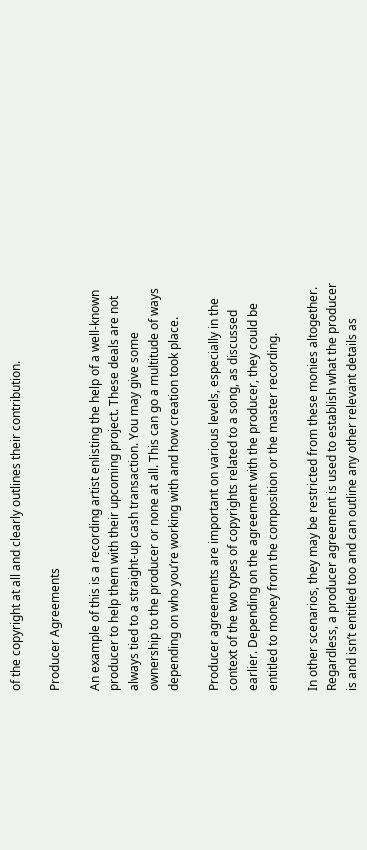of the copyright at all and clearly outlines their contribution.

Producer Agreements

An example of this is a recording artist enlisting the help of a well-known producer to help them with their upcoming project. These deals are not always tied to a straight-up cash transaction. You may give some ownership to the producer or none at all. This can go a multitude of ways depending on who you’re working with and how creation took place.

Producer agreements are important on various levels, especially in the context of the two types of copyrights related to a song, as discussed earlier. Depending on the agreement with the producer, they could be entitled to money from the composition or the master recording.

In other scenarios, they may be restricted from these monies altogether. Regardless, a producer agreement is used to establish what the producer is and isn’t entitled too and can outline any other relevant details as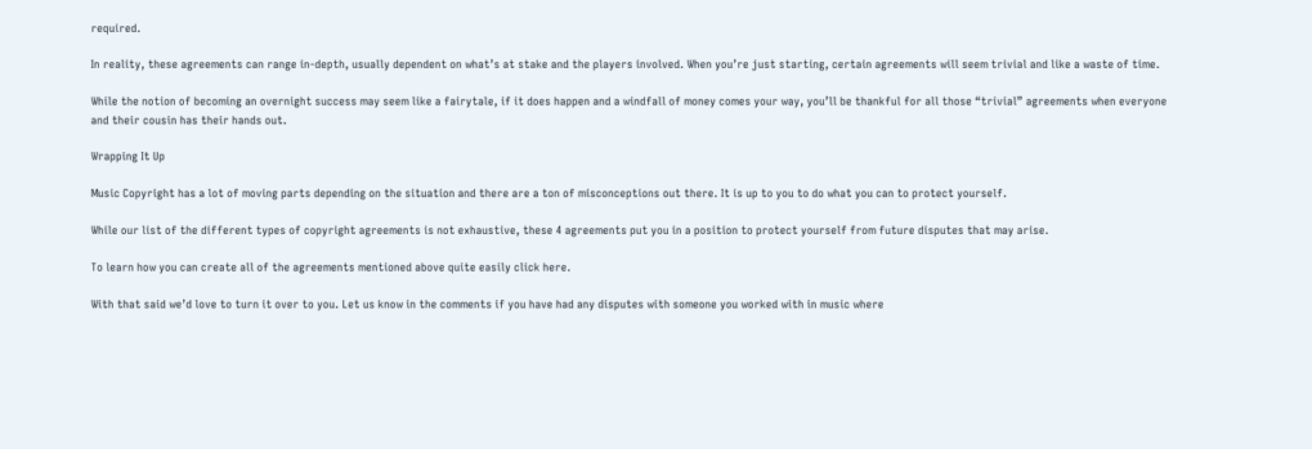required.

In reality, these agreements can range in-depth, usually dependent on what’s at stake and the players involved. When you’re just starting, certain agreements will seem trivial and like a waste of time.

While the notion of becoming an overnight success may seem like a fairytale, if it does happen and a windfall of money comes your way, you’ll be thankful for all those “trivial” agreements when everyone and their cousin has their hands out.

Wrapping It Up

Music Copyright has a lot of moving parts depending on the situation and there are a ton of misconceptions out there. It is up to you to do what you can to protect yourself.

While our list of the different types of copyright agreements is not exhaustive, these 4 agreements put you in a position to protect yourself from future disputes that may arise.

To learn how you can create all of the agreements mentioned above quite easily click here.

With that said we’d love to turn it over to you. Let us know in the comments if you have had any disputes with someone you worked with in music where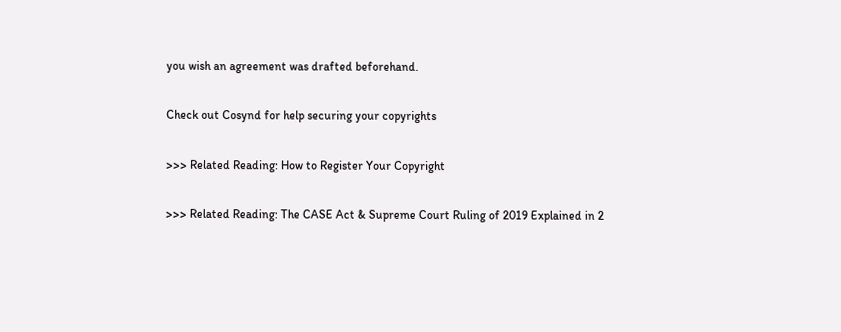you wish an agreement was drafted beforehand.

Check out Cosynd for help securing your copyrights

>>> Related Reading: How to Register Your Copyright

>>> Related Reading: The CASE Act & Supreme Court Ruling of 2019 Explained in 2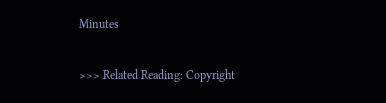Minutes

>>> Related Reading: Copyright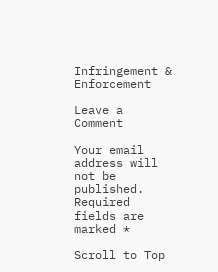Infringement & Enforcement

Leave a Comment

Your email address will not be published. Required fields are marked *

Scroll to Top